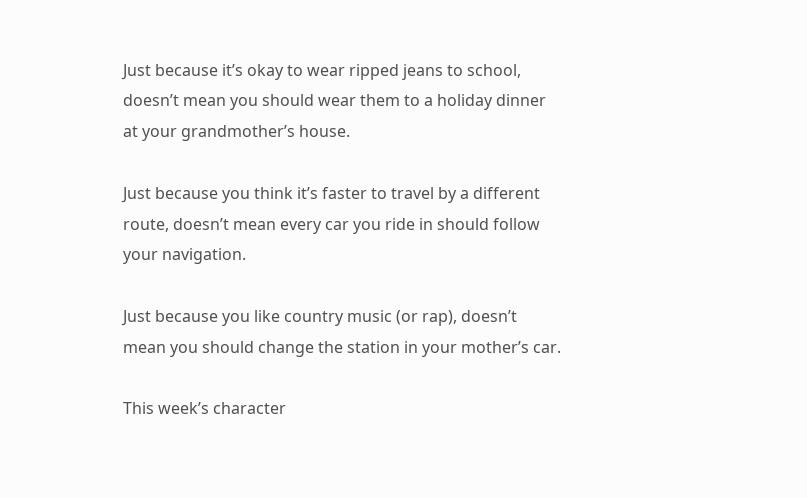Just because it’s okay to wear ripped jeans to school, doesn’t mean you should wear them to a holiday dinner at your grandmother’s house.

Just because you think it’s faster to travel by a different route, doesn’t mean every car you ride in should follow your navigation.

Just because you like country music (or rap), doesn’t mean you should change the station in your mother’s car.

This week’s character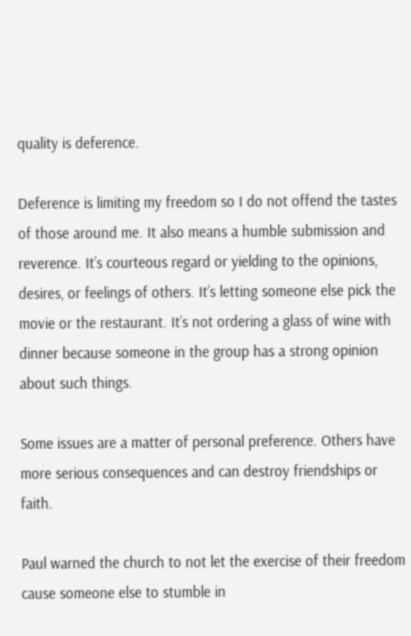quality is deference.

Deference is limiting my freedom so I do not offend the tastes of those around me. It also means a humble submission and reverence. It’s courteous regard or yielding to the opinions, desires, or feelings of others. It’s letting someone else pick the movie or the restaurant. It’s not ordering a glass of wine with dinner because someone in the group has a strong opinion about such things.

Some issues are a matter of personal preference. Others have more serious consequences and can destroy friendships or faith.

Paul warned the church to not let the exercise of their freedom cause someone else to stumble in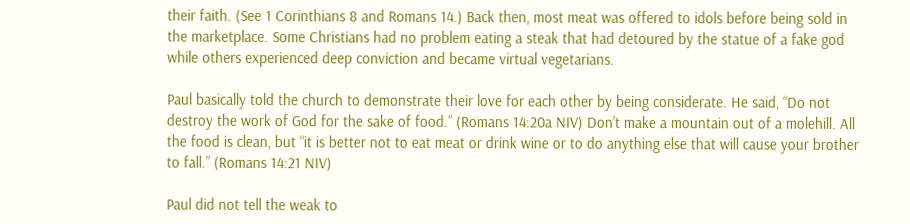their faith. (See 1 Corinthians 8 and Romans 14.) Back then, most meat was offered to idols before being sold in the marketplace. Some Christians had no problem eating a steak that had detoured by the statue of a fake god while others experienced deep conviction and became virtual vegetarians.

Paul basically told the church to demonstrate their love for each other by being considerate. He said, “Do not destroy the work of God for the sake of food.” (Romans 14:20a NIV) Don’t make a mountain out of a molehill. All the food is clean, but “it is better not to eat meat or drink wine or to do anything else that will cause your brother to fall.” (Romans 14:21 NIV)

Paul did not tell the weak to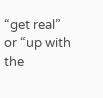“get real” or “up with the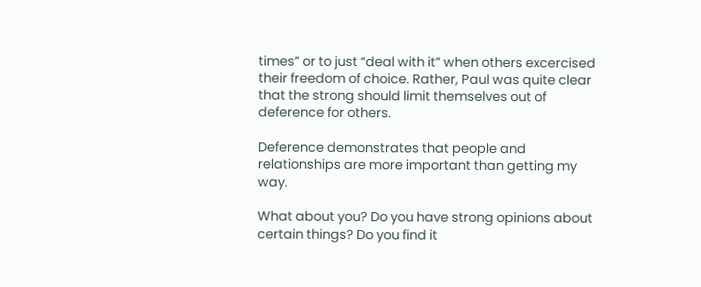times” or to just “deal with it” when others excercised their freedom of choice. Rather, Paul was quite clear that the strong should limit themselves out of deference for others.

Deference demonstrates that people and relationships are more important than getting my way.

What about you? Do you have strong opinions about certain things? Do you find it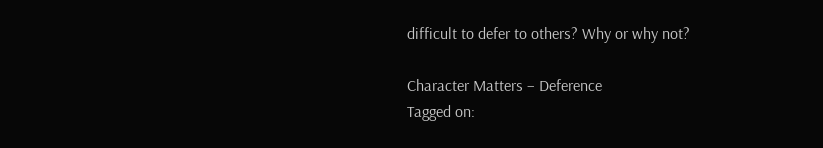difficult to defer to others? Why or why not?

Character Matters – Deference
Tagged on: